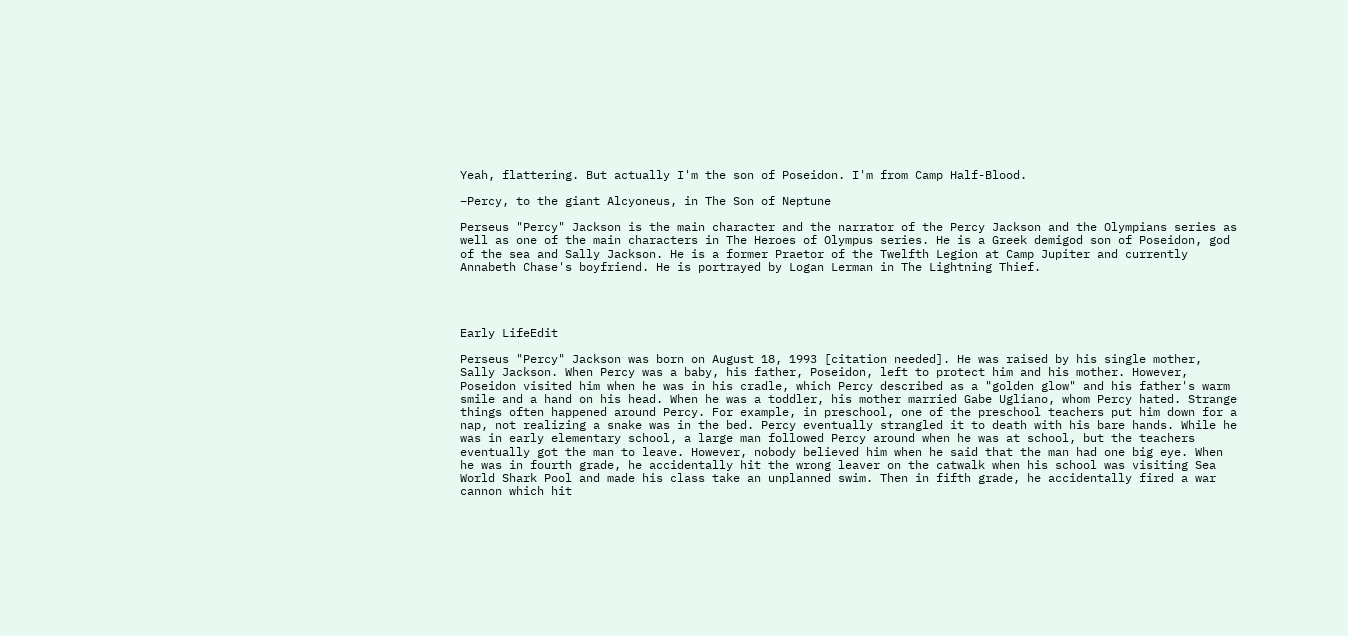Yeah, flattering. But actually I'm the son of Poseidon. I'm from Camp Half-Blood.

–Percy, to the giant Alcyoneus, in The Son of Neptune

Perseus "Percy" Jackson is the main character and the narrator of the Percy Jackson and the Olympians series as well as one of the main characters in The Heroes of Olympus series. He is a Greek demigod son of Poseidon, god of the sea and Sally Jackson. He is a former Praetor of the Twelfth Legion at Camp Jupiter and currently Annabeth Chase's boyfriend. He is portrayed by Logan Lerman in The Lightning Thief.




Early LifeEdit

Perseus "Percy" Jackson was born on August 18, 1993 [citation needed]. He was raised by his single mother, Sally Jackson. When Percy was a baby, his father, Poseidon, left to protect him and his mother. However, Poseidon visited him when he was in his cradle, which Percy described as a "golden glow" and his father's warm smile and a hand on his head. When he was a toddler, his mother married Gabe Ugliano, whom Percy hated. Strange things often happened around Percy. For example, in preschool, one of the preschool teachers put him down for a nap, not realizing a snake was in the bed. Percy eventually strangled it to death with his bare hands. While he was in early elementary school, a large man followed Percy around when he was at school, but the teachers eventually got the man to leave. However, nobody believed him when he said that the man had one big eye. When he was in fourth grade, he accidentally hit the wrong leaver on the catwalk when his school was visiting Sea World Shark Pool and made his class take an unplanned swim. Then in fifth grade, he accidentally fired a war cannon which hit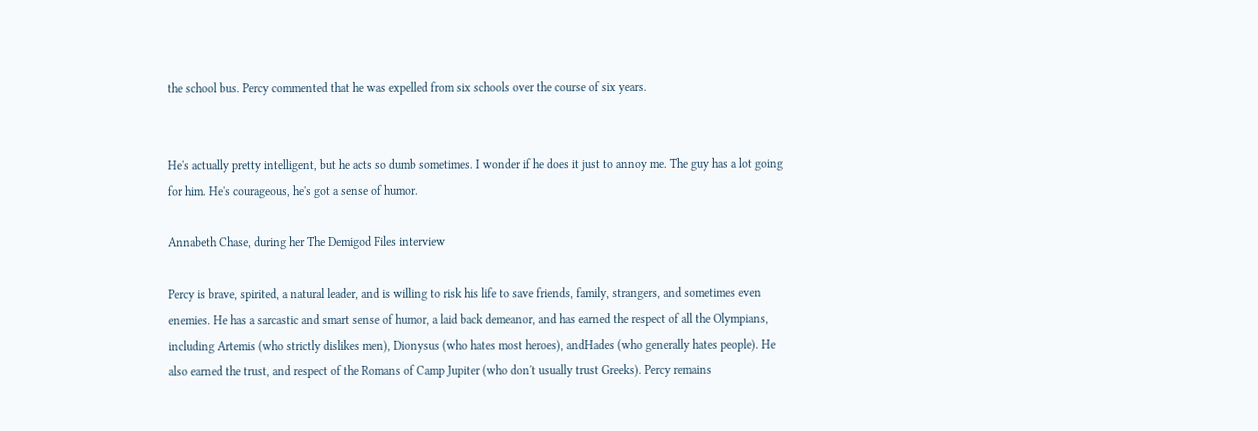the school bus. Percy commented that he was expelled from six schools over the course of six years.


He's actually pretty intelligent, but he acts so dumb sometimes. I wonder if he does it just to annoy me. The guy has a lot going for him. He's courageous, he's got a sense of humor.

Annabeth Chase, during her The Demigod Files interview

Percy is brave, spirited, a natural leader, and is willing to risk his life to save friends, family, strangers, and sometimes even enemies. He has a sarcastic and smart sense of humor, a laid back demeanor, and has earned the respect of all the Olympians, including Artemis (who strictly dislikes men), Dionysus (who hates most heroes), andHades (who generally hates people). He also earned the trust, and respect of the Romans of Camp Jupiter (who don't usually trust Greeks). Percy remains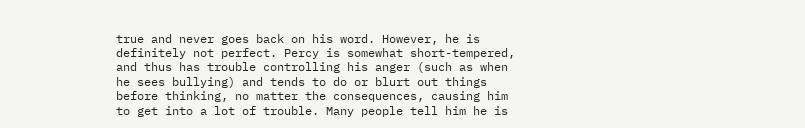true and never goes back on his word. However, he is definitely not perfect. Percy is somewhat short-tempered, and thus has trouble controlling his anger (such as when he sees bullying) and tends to do or blurt out things before thinking, no matter the consequences, causing him to get into a lot of trouble. Many people tell him he is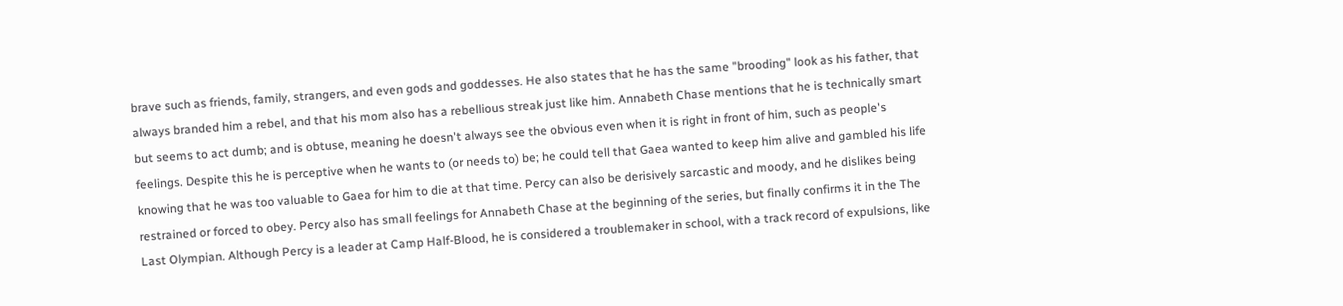brave such as friends, family, strangers, and even gods and goddesses. He also states that he has the same "brooding" look as his father, that always branded him a rebel, and that his mom also has a rebellious streak just like him. Annabeth Chase mentions that he is technically smart but seems to act dumb; and is obtuse, meaning he doesn't always see the obvious even when it is right in front of him, such as people's feelings. Despite this he is perceptive when he wants to (or needs to) be; he could tell that Gaea wanted to keep him alive and gambled his life knowing that he was too valuable to Gaea for him to die at that time. Percy can also be derisively sarcastic and moody, and he dislikes being restrained or forced to obey. Percy also has small feelings for Annabeth Chase at the beginning of the series, but finally confirms it in the The Last Olympian. Although Percy is a leader at Camp Half-Blood, he is considered a troublemaker in school, with a track record of expulsions, like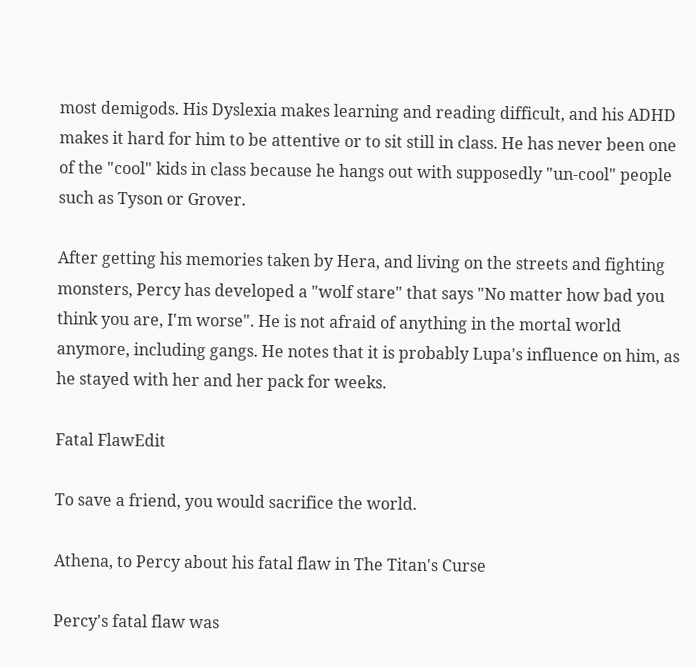most demigods. His Dyslexia makes learning and reading difficult, and his ADHD makes it hard for him to be attentive or to sit still in class. He has never been one of the "cool" kids in class because he hangs out with supposedly "un-cool" people such as Tyson or Grover.

After getting his memories taken by Hera, and living on the streets and fighting monsters, Percy has developed a "wolf stare" that says "No matter how bad you think you are, I'm worse". He is not afraid of anything in the mortal world anymore, including gangs. He notes that it is probably Lupa's influence on him, as he stayed with her and her pack for weeks.

Fatal FlawEdit

To save a friend, you would sacrifice the world.

Athena, to Percy about his fatal flaw in The Titan's Curse

Percy's fatal flaw was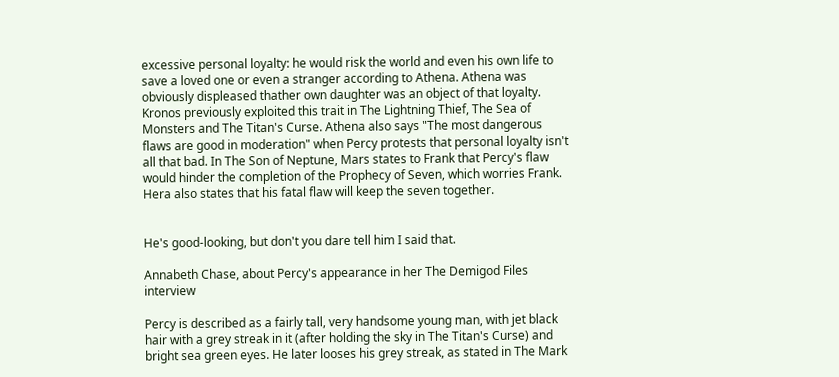excessive personal loyalty: he would risk the world and even his own life to save a loved one or even a stranger according to Athena. Athena was obviously displeased thather own daughter was an object of that loyalty. Kronos previously exploited this trait in The Lightning Thief, The Sea of Monsters and The Titan's Curse. Athena also says "The most dangerous flaws are good in moderation" when Percy protests that personal loyalty isn't all that bad. In The Son of Neptune, Mars states to Frank that Percy's flaw would hinder the completion of the Prophecy of Seven, which worries Frank. Hera also states that his fatal flaw will keep the seven together.


He's good-looking, but don't you dare tell him I said that.

Annabeth Chase, about Percy's appearance in her The Demigod Files interview

Percy is described as a fairly tall, very handsome young man, with jet black hair with a grey streak in it (after holding the sky in The Titan's Curse) and bright sea green eyes. He later looses his grey streak, as stated in The Mark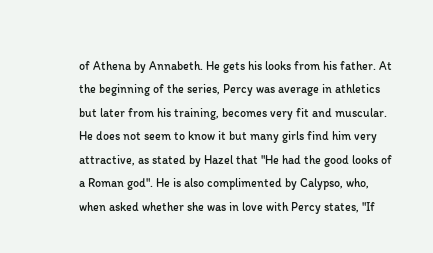of Athena by Annabeth. He gets his looks from his father. At the beginning of the series, Percy was average in athletics but later from his training, becomes very fit and muscular. He does not seem to know it but many girls find him very attractive, as stated by Hazel that "He had the good looks of a Roman god". He is also complimented by Calypso, who, when asked whether she was in love with Percy states, "If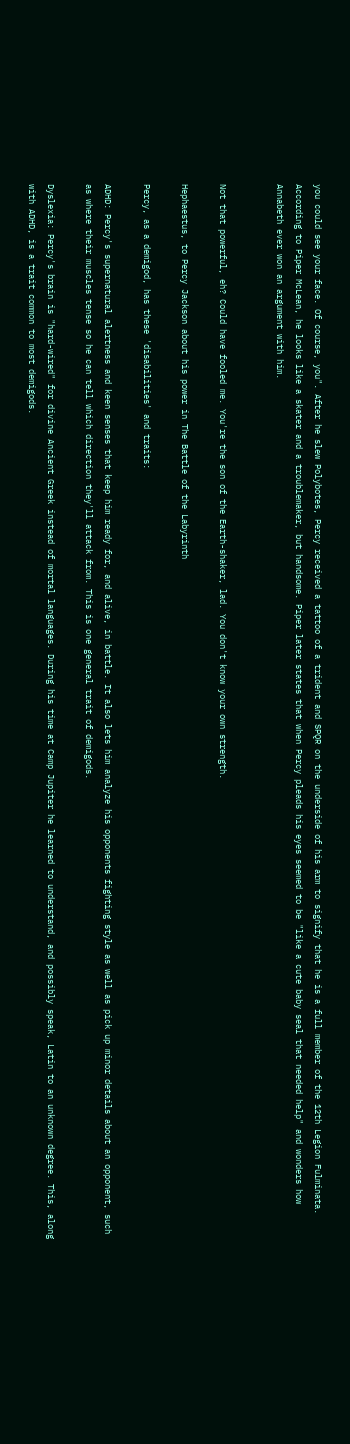you could see your face. Of course, you". After he slew Polybotes, Percy received a tattoo of a trident and SPQR on the underside of his arm to signify that he is a full member of the 12th Legion Fulminata. According to Piper McLean, he looks like a skater and a troublemaker, but handsome. Piper later states that when Percy pleads his eyes seemed to be "like a cute baby seal that needed help" and wonders how Annabeth ever won an argument with him.


Not that powerful, eh? Could have fooled me. You're the son of the Earth-shaker, lad. You don't know your own strength.

Hephaestus, to Percy Jackson about his power in The Battle of the Labyrinth

Percy, as a demigod, has these 'disabilities' and traits:

ADHD: Percy's supernatural alertness and keen senses that keep him ready for, and alive, in battle. It also lets him analyze his opponents fighting style as well as pick up minor details about an opponent, such as where their muscles tense so he can tell which direction they'll attack from. This is one general trait of demigods.

Dyslexia: Percy's brain is "hard-wired" for divine Ancient Greek instead of mortal languages. During his time at Camp Jupiter he learned to understand, and possibly speak, Latin to an unknown degree. This, along with ADHD, is a trait common to most demigods.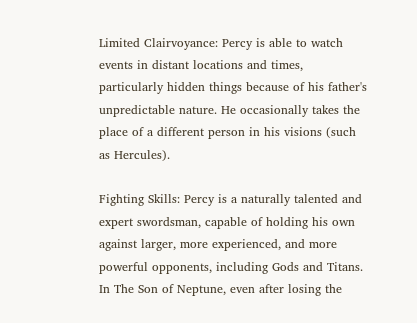Limited Clairvoyance: Percy is able to watch events in distant locations and times, particularly hidden things because of his father's unpredictable nature. He occasionally takes the place of a different person in his visions (such as Hercules).

Fighting Skills: Percy is a naturally talented and expert swordsman, capable of holding his own against larger, more experienced, and more powerful opponents, including Gods and Titans. In The Son of Neptune, even after losing the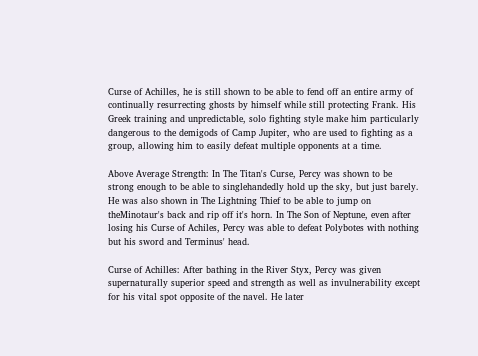Curse of Achilles, he is still shown to be able to fend off an entire army of continually resurrecting ghosts by himself while still protecting Frank. His Greek training and unpredictable, solo fighting style make him particularly dangerous to the demigods of Camp Jupiter, who are used to fighting as a group, allowing him to easily defeat multiple opponents at a time.

Above Average Strength: In The Titan's Curse, Percy was shown to be strong enough to be able to singlehandedly hold up the sky, but just barely. He was also shown in The Lightning Thief to be able to jump on theMinotaur's back and rip off it's horn. In The Son of Neptune, even after losing his Curse of Achiles, Percy was able to defeat Polybotes with nothing but his sword and Terminus' head.

Curse of Achilles: After bathing in the River Styx, Percy was given supernaturally superior speed and strength as well as invulnerability except for his vital spot opposite of the navel. He later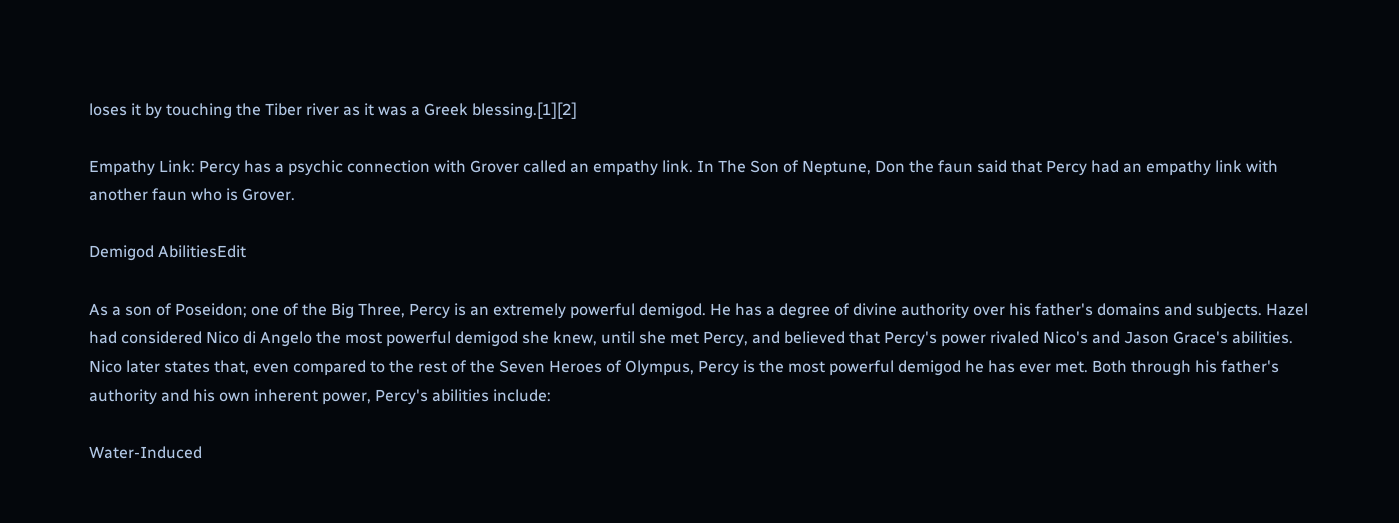loses it by touching the Tiber river as it was a Greek blessing.[1][2]

Empathy Link: Percy has a psychic connection with Grover called an empathy link. In The Son of Neptune, Don the faun said that Percy had an empathy link with another faun who is Grover.

Demigod AbilitiesEdit

As a son of Poseidon; one of the Big Three, Percy is an extremely powerful demigod. He has a degree of divine authority over his father's domains and subjects. Hazel had considered Nico di Angelo the most powerful demigod she knew, until she met Percy, and believed that Percy's power rivaled Nico's and Jason Grace's abilities. Nico later states that, even compared to the rest of the Seven Heroes of Olympus, Percy is the most powerful demigod he has ever met. Both through his father's authority and his own inherent power, Percy's abilities include:

Water-Induced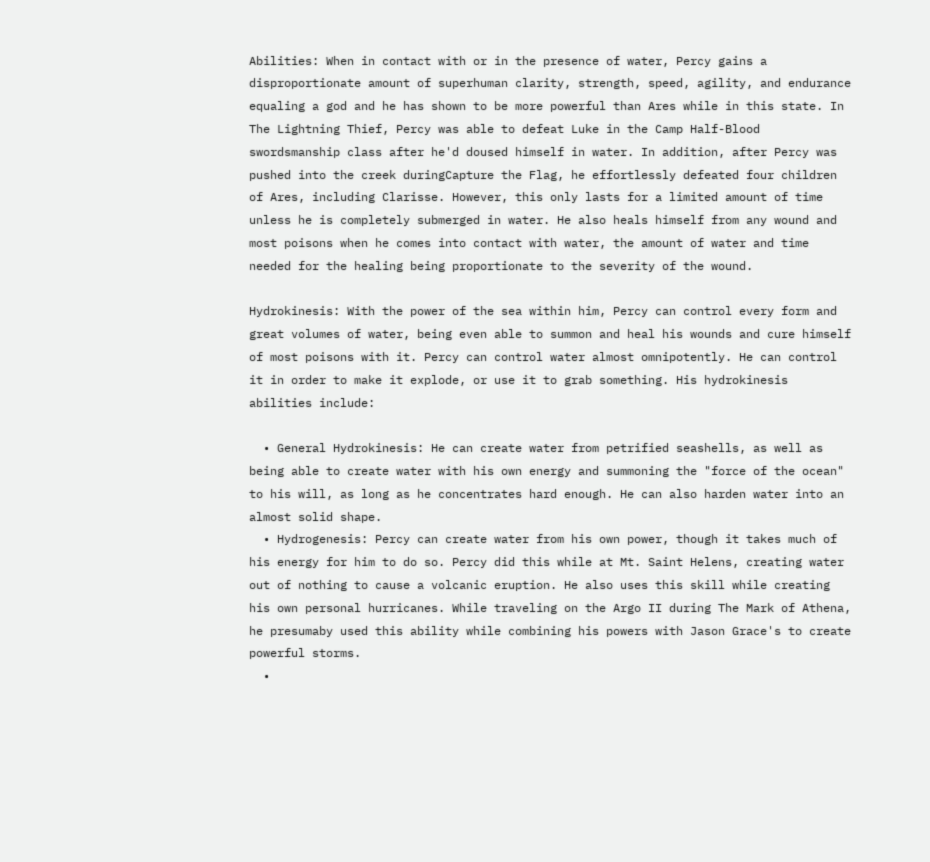Abilities: When in contact with or in the presence of water, Percy gains a disproportionate amount of superhuman clarity, strength, speed, agility, and endurance equaling a god and he has shown to be more powerful than Ares while in this state. In The Lightning Thief, Percy was able to defeat Luke in the Camp Half-Blood swordsmanship class after he'd doused himself in water. In addition, after Percy was pushed into the creek duringCapture the Flag, he effortlessly defeated four children of Ares, including Clarisse. However, this only lasts for a limited amount of time unless he is completely submerged in water. He also heals himself from any wound and most poisons when he comes into contact with water, the amount of water and time needed for the healing being proportionate to the severity of the wound.

Hydrokinesis: With the power of the sea within him, Percy can control every form and great volumes of water, being even able to summon and heal his wounds and cure himself of most poisons with it. Percy can control water almost omnipotently. He can control it in order to make it explode, or use it to grab something. His hydrokinesis abilities include:

  • General Hydrokinesis: He can create water from petrified seashells, as well as being able to create water with his own energy and summoning the "force of the ocean" to his will, as long as he concentrates hard enough. He can also harden water into an almost solid shape.
  • Hydrogenesis: Percy can create water from his own power, though it takes much of his energy for him to do so. Percy did this while at Mt. Saint Helens, creating water out of nothing to cause a volcanic eruption. He also uses this skill while creating his own personal hurricanes. While traveling on the Argo II during The Mark of Athena, he presumaby used this ability while combining his powers with Jason Grace's to create powerful storms.
  •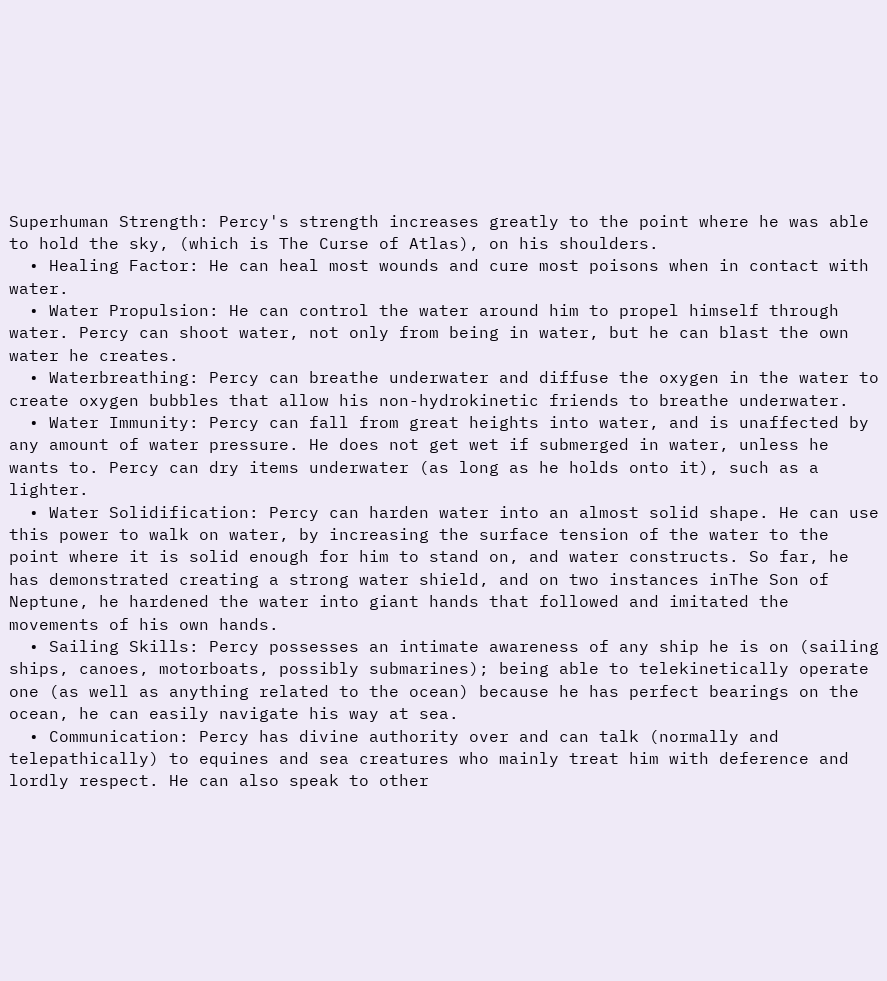Superhuman Strength: Percy's strength increases greatly to the point where he was able to hold the sky, (which is The Curse of Atlas), on his shoulders.
  • Healing Factor: He can heal most wounds and cure most poisons when in contact with water.
  • Water Propulsion: He can control the water around him to propel himself through water. Percy can shoot water, not only from being in water, but he can blast the own water he creates.
  • Waterbreathing: Percy can breathe underwater and diffuse the oxygen in the water to create oxygen bubbles that allow his non-hydrokinetic friends to breathe underwater.
  • Water Immunity: Percy can fall from great heights into water, and is unaffected by any amount of water pressure. He does not get wet if submerged in water, unless he wants to. Percy can dry items underwater (as long as he holds onto it), such as a lighter.
  • Water Solidification: Percy can harden water into an almost solid shape. He can use this power to walk on water, by increasing the surface tension of the water to the point where it is solid enough for him to stand on, and water constructs. So far, he has demonstrated creating a strong water shield, and on two instances inThe Son of Neptune, he hardened the water into giant hands that followed and imitated the movements of his own hands.
  • Sailing Skills: Percy possesses an intimate awareness of any ship he is on (sailing ships, canoes, motorboats, possibly submarines); being able to telekinetically operate one (as well as anything related to the ocean) because he has perfect bearings on the ocean, he can easily navigate his way at sea.
  • Communication: Percy has divine authority over and can talk (normally and telepathically) to equines and sea creatures who mainly treat him with deference and lordly respect. He can also speak to other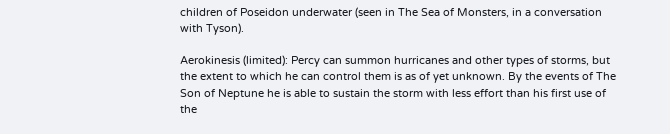children of Poseidon underwater (seen in The Sea of Monsters, in a conversation with Tyson).

Aerokinesis (limited): Percy can summon hurricanes and other types of storms, but the extent to which he can control them is as of yet unknown. By the events of The Son of Neptune he is able to sustain the storm with less effort than his first use of the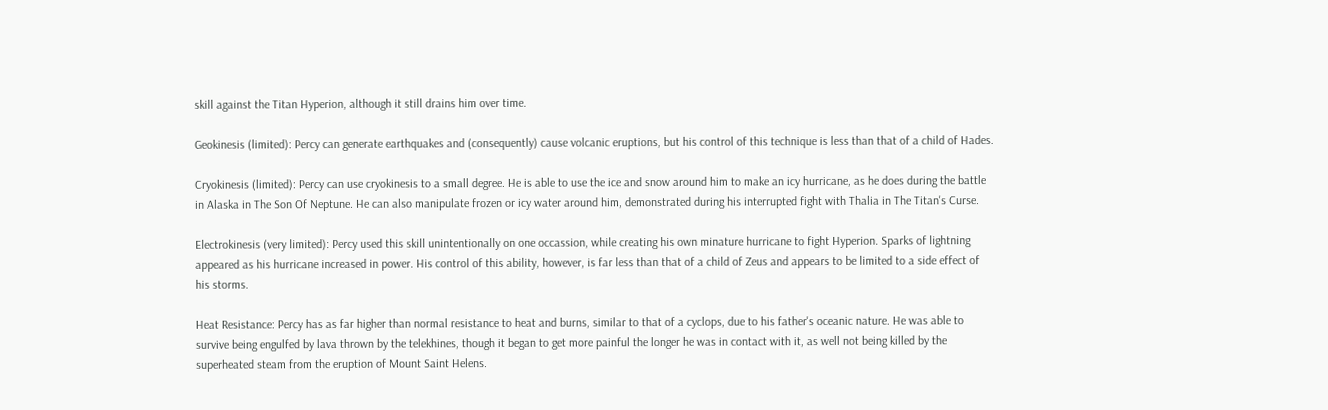skill against the Titan Hyperion, although it still drains him over time.

Geokinesis (limited): Percy can generate earthquakes and (consequently) cause volcanic eruptions, but his control of this technique is less than that of a child of Hades.

Cryokinesis (limited): Percy can use cryokinesis to a small degree. He is able to use the ice and snow around him to make an icy hurricane, as he does during the battle in Alaska in The Son Of Neptune. He can also manipulate frozen or icy water around him, demonstrated during his interrupted fight with Thalia in The Titan's Curse.

Electrokinesis (very limited): Percy used this skill unintentionally on one occassion, while creating his own minature hurricane to fight Hyperion. Sparks of lightning appeared as his hurricane increased in power. His control of this ability, however, is far less than that of a child of Zeus and appears to be limited to a side effect of his storms.

Heat Resistance: Percy has as far higher than normal resistance to heat and burns, similar to that of a cyclops, due to his father's oceanic nature. He was able to survive being engulfed by lava thrown by the telekhines, though it began to get more painful the longer he was in contact with it, as well not being killed by the superheated steam from the eruption of Mount Saint Helens.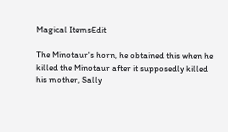Magical ItemsEdit

The Minotaur's horn, he obtained this when he killed the Minotaur after it supposedly killed his mother, Sally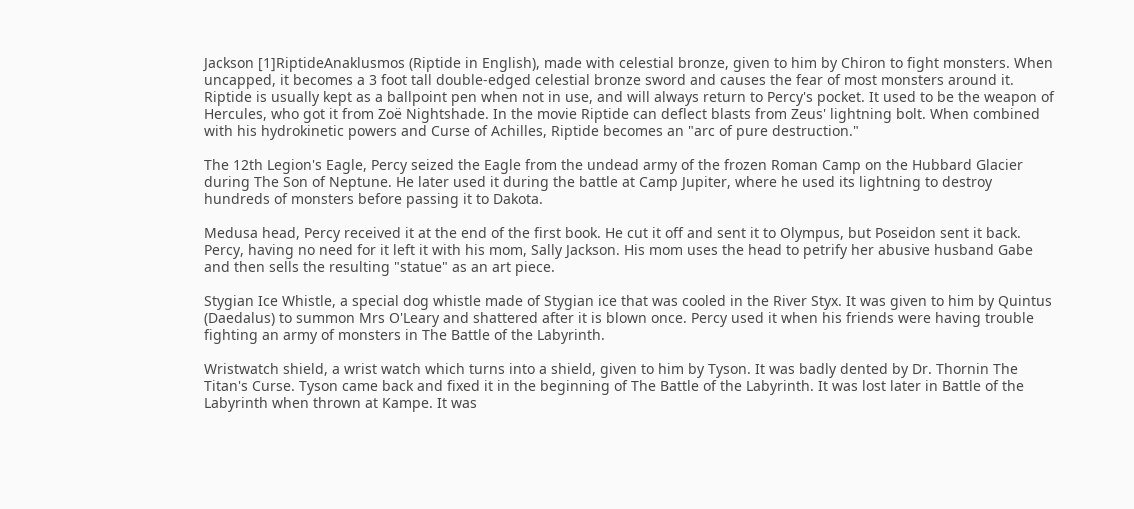Jackson [1]RiptideAnaklusmos (Riptide in English), made with celestial bronze, given to him by Chiron to fight monsters. When uncapped, it becomes a 3 foot tall double-edged celestial bronze sword and causes the fear of most monsters around it. Riptide is usually kept as a ballpoint pen when not in use, and will always return to Percy's pocket. It used to be the weapon of Hercules, who got it from Zoë Nightshade. In the movie Riptide can deflect blasts from Zeus' lightning bolt. When combined with his hydrokinetic powers and Curse of Achilles, Riptide becomes an "arc of pure destruction."

The 12th Legion's Eagle, Percy seized the Eagle from the undead army of the frozen Roman Camp on the Hubbard Glacier during The Son of Neptune. He later used it during the battle at Camp Jupiter, where he used its lightning to destroy hundreds of monsters before passing it to Dakota.

Medusa head, Percy received it at the end of the first book. He cut it off and sent it to Olympus, but Poseidon sent it back. Percy, having no need for it left it with his mom, Sally Jackson. His mom uses the head to petrify her abusive husband Gabe and then sells the resulting "statue" as an art piece.

Stygian Ice Whistle, a special dog whistle made of Stygian ice that was cooled in the River Styx. It was given to him by Quintus (Daedalus) to summon Mrs O'Leary and shattered after it is blown once. Percy used it when his friends were having trouble fighting an army of monsters in The Battle of the Labyrinth.

Wristwatch shield, a wrist watch which turns into a shield, given to him by Tyson. It was badly dented by Dr. Thornin The Titan's Curse. Tyson came back and fixed it in the beginning of The Battle of the Labyrinth. It was lost later in Battle of the Labyrinth when thrown at Kampe. It was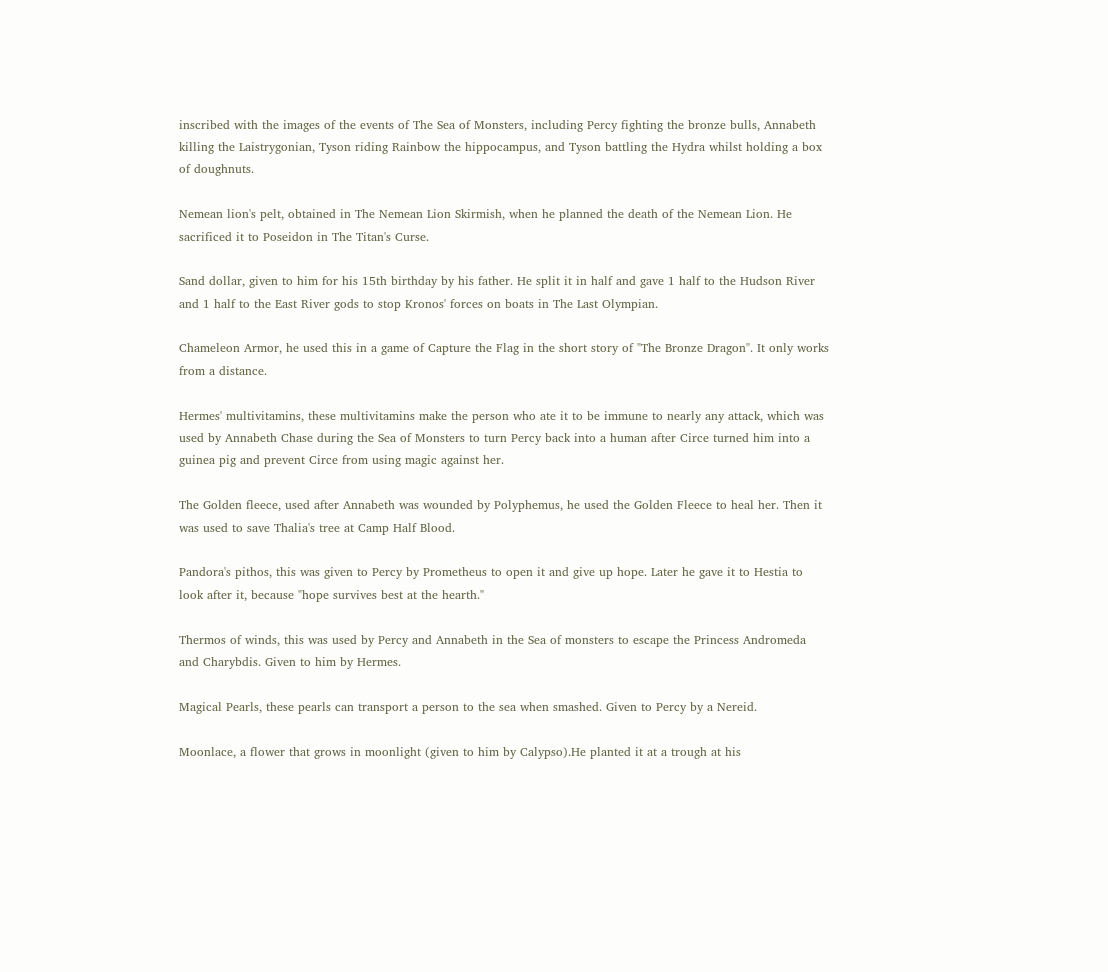inscribed with the images of the events of The Sea of Monsters, including Percy fighting the bronze bulls, Annabeth killing the Laistrygonian, Tyson riding Rainbow the hippocampus, and Tyson battling the Hydra whilst holding a box of doughnuts.

Nemean lion's pelt, obtained in The Nemean Lion Skirmish, when he planned the death of the Nemean Lion. He sacrificed it to Poseidon in The Titan's Curse.

Sand dollar, given to him for his 15th birthday by his father. He split it in half and gave 1 half to the Hudson River and 1 half to the East River gods to stop Kronos' forces on boats in The Last Olympian.

Chameleon Armor, he used this in a game of Capture the Flag in the short story of "The Bronze Dragon". It only works from a distance.

Hermes' multivitamins, these multivitamins make the person who ate it to be immune to nearly any attack, which was used by Annabeth Chase during the Sea of Monsters to turn Percy back into a human after Circe turned him into a guinea pig and prevent Circe from using magic against her.

The Golden fleece, used after Annabeth was wounded by Polyphemus, he used the Golden Fleece to heal her. Then it was used to save Thalia's tree at Camp Half Blood.

Pandora's pithos, this was given to Percy by Prometheus to open it and give up hope. Later he gave it to Hestia to look after it, because "hope survives best at the hearth."

Thermos of winds, this was used by Percy and Annabeth in the Sea of monsters to escape the Princess Andromeda and Charybdis. Given to him by Hermes.

Magical Pearls, these pearls can transport a person to the sea when smashed. Given to Percy by a Nereid.

Moonlace, a flower that grows in moonlight (given to him by Calypso).He planted it at a trough at his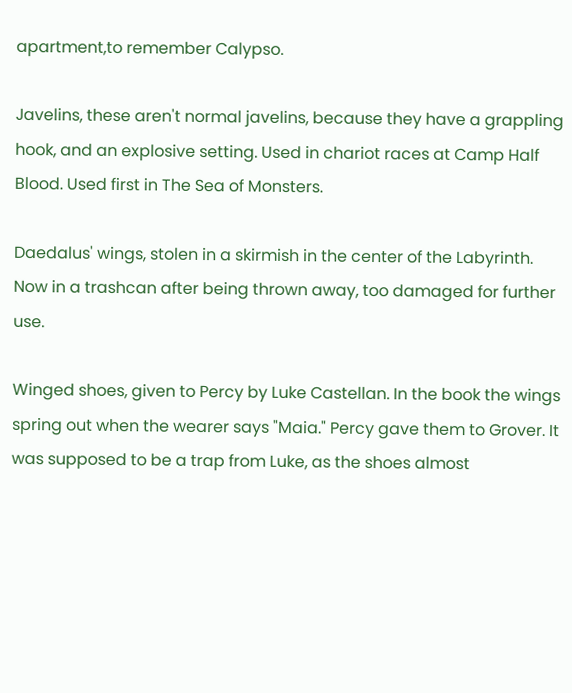apartment,to remember Calypso.

Javelins, these aren't normal javelins, because they have a grappling hook, and an explosive setting. Used in chariot races at Camp Half Blood. Used first in The Sea of Monsters.

Daedalus' wings, stolen in a skirmish in the center of the Labyrinth. Now in a trashcan after being thrown away, too damaged for further use.

Winged shoes, given to Percy by Luke Castellan. In the book the wings spring out when the wearer says "Maia." Percy gave them to Grover. It was supposed to be a trap from Luke, as the shoes almost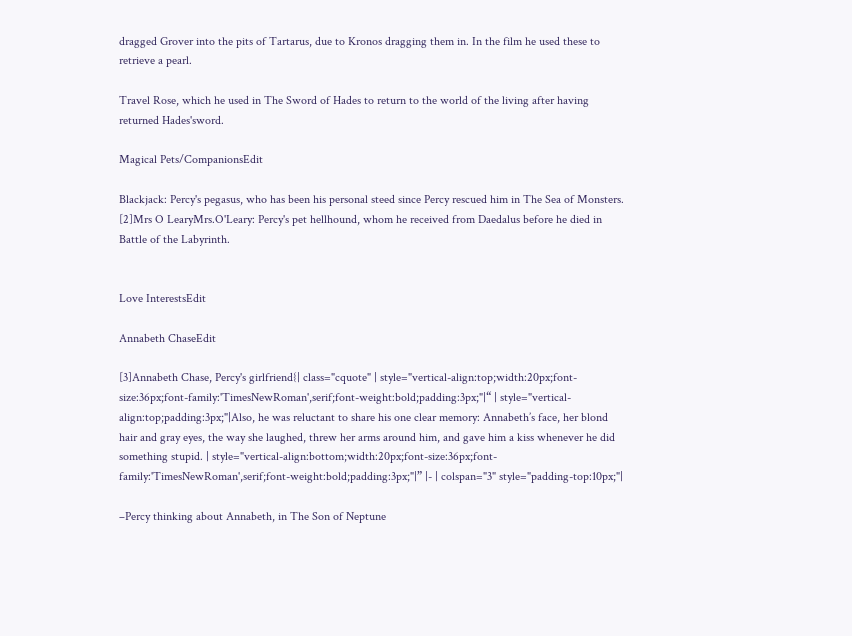dragged Grover into the pits of Tartarus, due to Kronos dragging them in. In the film he used these to retrieve a pearl.

Travel Rose, which he used in The Sword of Hades to return to the world of the living after having returned Hades'sword.

Magical Pets/CompanionsEdit

Blackjack: Percy's pegasus, who has been his personal steed since Percy rescued him in The Sea of Monsters. [2]Mrs O LearyMrs.O'Leary: Percy's pet hellhound, whom he received from Daedalus before he died in Battle of the Labyrinth.


Love InterestsEdit

Annabeth ChaseEdit

[3]Annabeth Chase, Percy's girlfriend{| class="cquote" | style="vertical-align:top;width:20px;font-size:36px;font-family:'TimesNewRoman',serif;font-weight:bold;padding:3px;"|“ | style="vertical-align:top;padding:3px;"|Also, he was reluctant to share his one clear memory: Annabeth’s face, her blond hair and gray eyes, the way she laughed, threw her arms around him, and gave him a kiss whenever he did something stupid. | style="vertical-align:bottom;width:20px;font-size:36px;font-family:'TimesNewRoman',serif;font-weight:bold;padding:3px;"|” |- | colspan="3" style="padding-top:10px;"|

–Percy thinking about Annabeth, in The Son of Neptune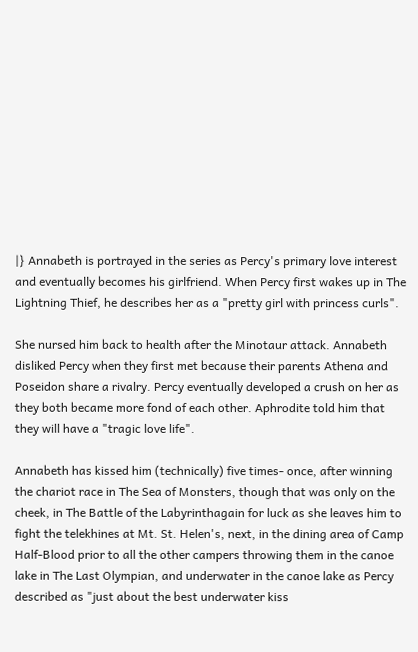|} Annabeth is portrayed in the series as Percy's primary love interest and eventually becomes his girlfriend. When Percy first wakes up in The Lightning Thief, he describes her as a "pretty girl with princess curls".

She nursed him back to health after the Minotaur attack. Annabeth disliked Percy when they first met because their parents Athena and Poseidon share a rivalry. Percy eventually developed a crush on her as they both became more fond of each other. Aphrodite told him that they will have a "tragic love life".

Annabeth has kissed him (technically) five times- once, after winning the chariot race in The Sea of Monsters, though that was only on the cheek, in The Battle of the Labyrinthagain for luck as she leaves him to fight the telekhines at Mt. St. Helen's, next, in the dining area of Camp Half-Blood prior to all the other campers throwing them in the canoe lake in The Last Olympian, and underwater in the canoe lake as Percy described as "just about the best underwater kiss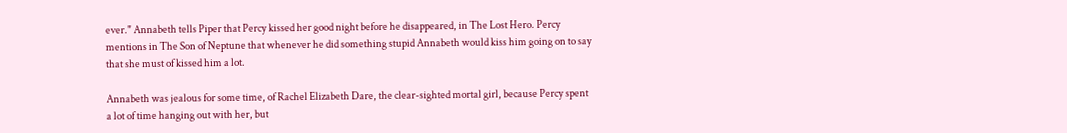ever." Annabeth tells Piper that Percy kissed her good night before he disappeared, in The Lost Hero. Percy mentions in The Son of Neptune that whenever he did something stupid Annabeth would kiss him going on to say that she must of kissed him a lot.

Annabeth was jealous for some time, of Rachel Elizabeth Dare, the clear-sighted mortal girl, because Percy spent a lot of time hanging out with her, but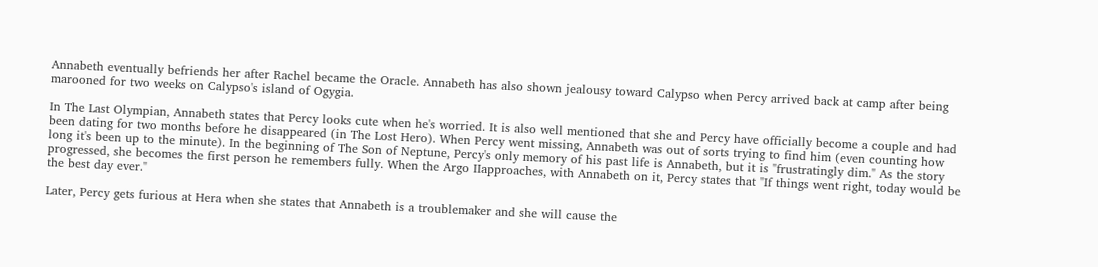Annabeth eventually befriends her after Rachel became the Oracle. Annabeth has also shown jealousy toward Calypso when Percy arrived back at camp after being marooned for two weeks on Calypso's island of Ogygia.

In The Last Olympian, Annabeth states that Percy looks cute when he's worried. It is also well mentioned that she and Percy have officially become a couple and had been dating for two months before he disappeared (in The Lost Hero). When Percy went missing, Annabeth was out of sorts trying to find him (even counting how long it's been up to the minute). In the beginning of The Son of Neptune, Percy's only memory of his past life is Annabeth, but it is "frustratingly dim." As the story progressed, she becomes the first person he remembers fully. When the Argo IIapproaches, with Annabeth on it, Percy states that "If things went right, today would be the best day ever."

Later, Percy gets furious at Hera when she states that Annabeth is a troublemaker and she will cause the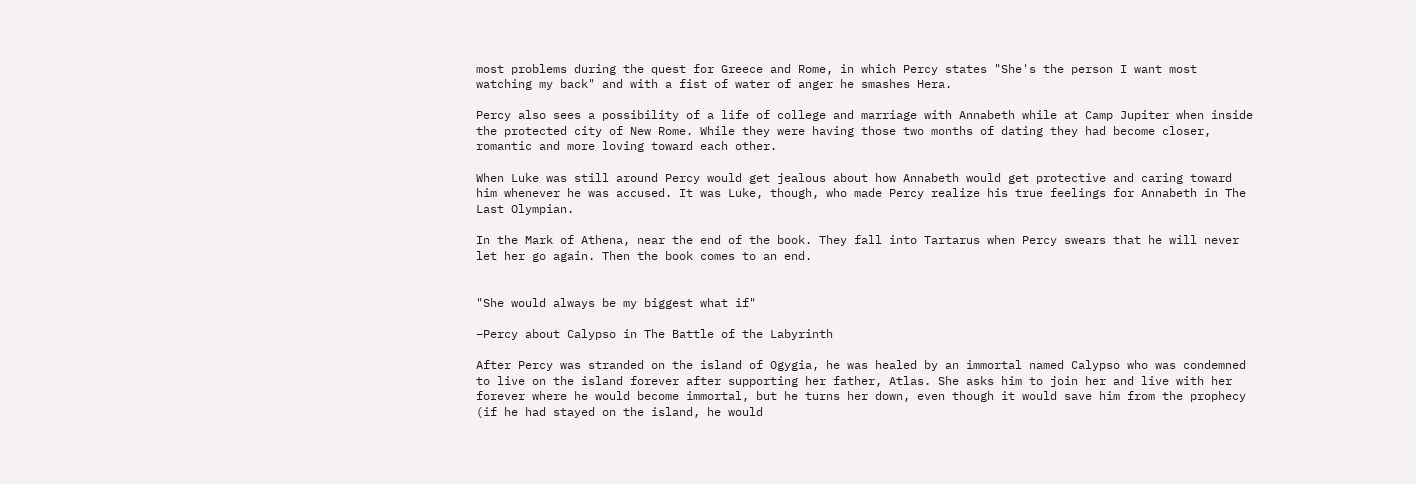most problems during the quest for Greece and Rome, in which Percy states "She's the person I want most watching my back" and with a fist of water of anger he smashes Hera.

Percy also sees a possibility of a life of college and marriage with Annabeth while at Camp Jupiter when inside the protected city of New Rome. While they were having those two months of dating they had become closer, romantic and more loving toward each other.

When Luke was still around Percy would get jealous about how Annabeth would get protective and caring toward him whenever he was accused. It was Luke, though, who made Percy realize his true feelings for Annabeth in The Last Olympian.

In the Mark of Athena, near the end of the book. They fall into Tartarus when Percy swears that he will never let her go again. Then the book comes to an end.


"She would always be my biggest what if"

–Percy about Calypso in The Battle of the Labyrinth

After Percy was stranded on the island of Ogygia, he was healed by an immortal named Calypso who was condemned to live on the island forever after supporting her father, Atlas. She asks him to join her and live with her forever where he would become immortal, but he turns her down, even though it would save him from the prophecy (if he had stayed on the island, he would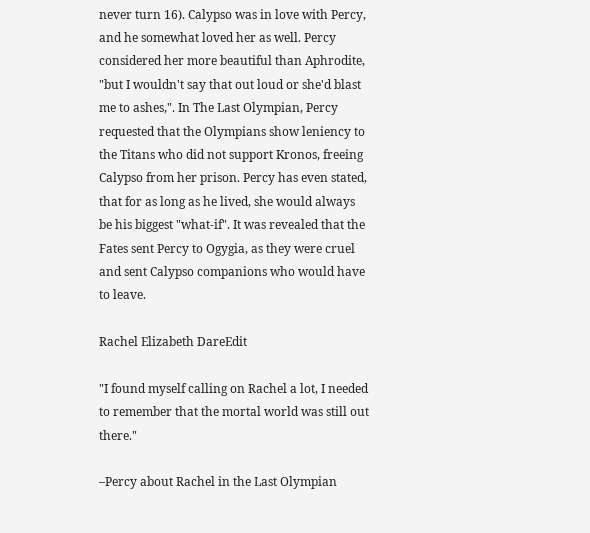never turn 16). Calypso was in love with Percy, and he somewhat loved her as well. Percy considered her more beautiful than Aphrodite, "but I wouldn't say that out loud or she'd blast me to ashes,". In The Last Olympian, Percy requested that the Olympians show leniency to the Titans who did not support Kronos, freeing Calypso from her prison. Percy has even stated, that for as long as he lived, she would always be his biggest "what-if". It was revealed that the Fates sent Percy to Ogygia, as they were cruel and sent Calypso companions who would have to leave.

Rachel Elizabeth DareEdit

"I found myself calling on Rachel a lot, I needed to remember that the mortal world was still out there."

–Percy about Rachel in the Last Olympian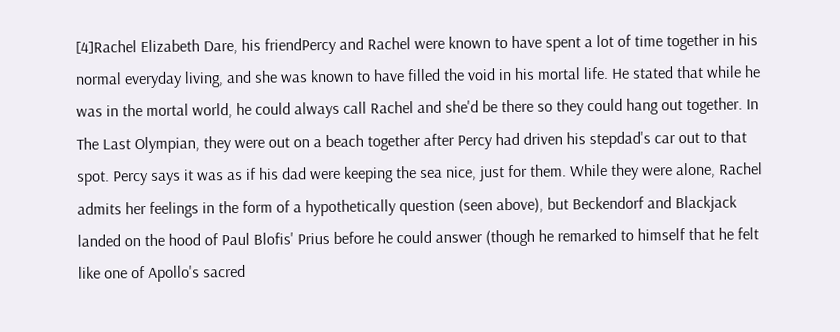[4]Rachel Elizabeth Dare, his friendPercy and Rachel were known to have spent a lot of time together in his normal everyday living, and she was known to have filled the void in his mortal life. He stated that while he was in the mortal world, he could always call Rachel and she'd be there so they could hang out together. In The Last Olympian, they were out on a beach together after Percy had driven his stepdad's car out to that spot. Percy says it was as if his dad were keeping the sea nice, just for them. While they were alone, Rachel admits her feelings in the form of a hypothetically question (seen above), but Beckendorf and Blackjack landed on the hood of Paul Blofis' Prius before he could answer (though he remarked to himself that he felt like one of Apollo's sacred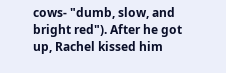cows- "dumb, slow, and bright red"). After he got up, Rachel kissed him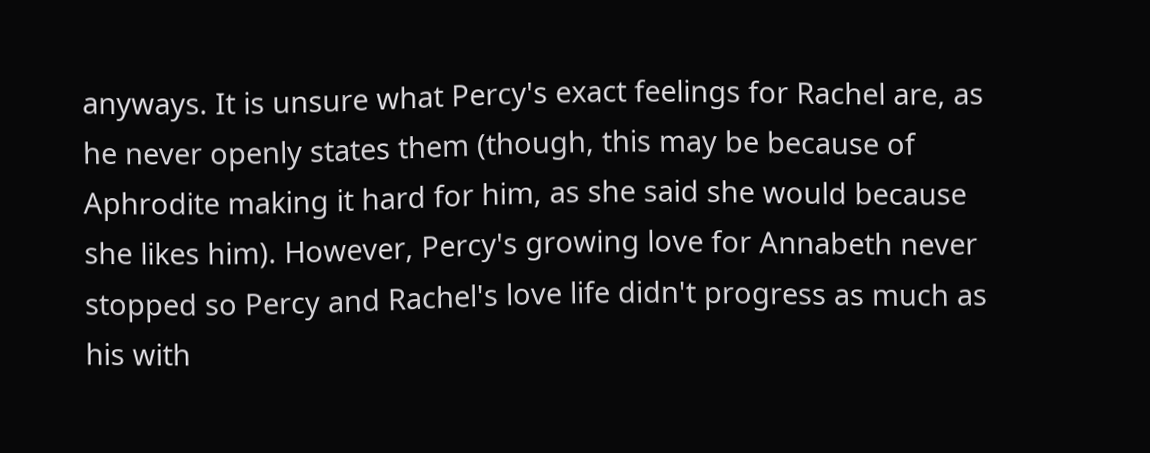anyways. It is unsure what Percy's exact feelings for Rachel are, as he never openly states them (though, this may be because of Aphrodite making it hard for him, as she said she would because she likes him). However, Percy's growing love for Annabeth never stopped so Percy and Rachel's love life didn't progress as much as his with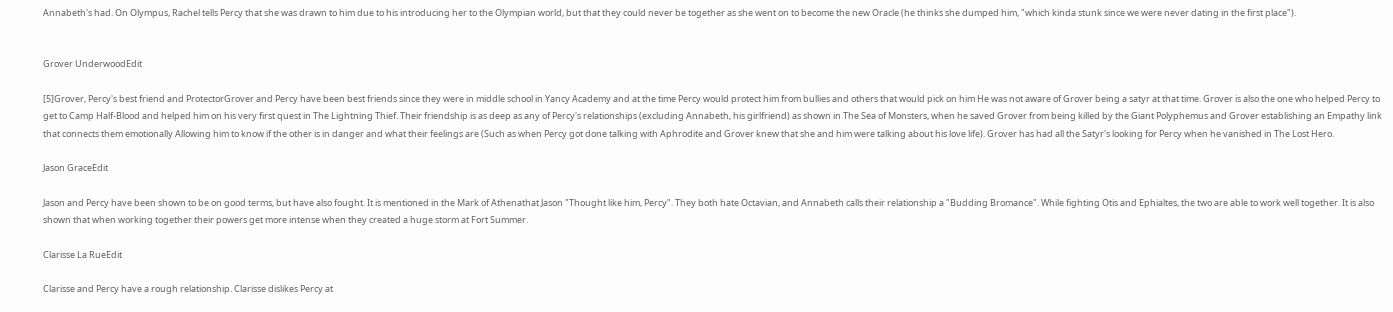Annabeth's had. On Olympus, Rachel tells Percy that she was drawn to him due to his introducing her to the Olympian world, but that they could never be together as she went on to become the new Oracle (he thinks she dumped him, "which kinda stunk since we were never dating in the first place").


Grover UnderwoodEdit

[5]Grover, Percy's best friend and ProtectorGrover and Percy have been best friends since they were in middle school in Yancy Academy and at the time Percy would protect him from bullies and others that would pick on him He was not aware of Grover being a satyr at that time. Grover is also the one who helped Percy to get to Camp Half-Blood and helped him on his very first quest in The Lightning Thief. Their friendship is as deep as any of Percy's relationships (excluding Annabeth, his girlfriend) as shown in The Sea of Monsters, when he saved Grover from being killed by the Giant Polyphemus and Grover establishing an Empathy link that connects them emotionally Allowing him to know if the other is in danger and what their feelings are (Such as when Percy got done talking with Aphrodite and Grover knew that she and him were talking about his love life). Grover has had all the Satyr's looking for Percy when he vanished in The Lost Hero.

Jason GraceEdit

Jason and Percy have been shown to be on good terms, but have also fought. It is mentioned in the Mark of Athenathat Jason "Thought like him, Percy". They both hate Octavian, and Annabeth calls their relationship a "Budding Bromance". While fighting Otis and Ephialtes, the two are able to work well together. It is also shown that when working together their powers get more intense when they created a huge storm at Fort Summer.

Clarisse La RueEdit

Clarisse and Percy have a rough relationship. Clarisse dislikes Percy at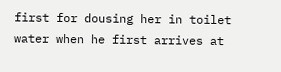first for dousing her in toilet water when he first arrives at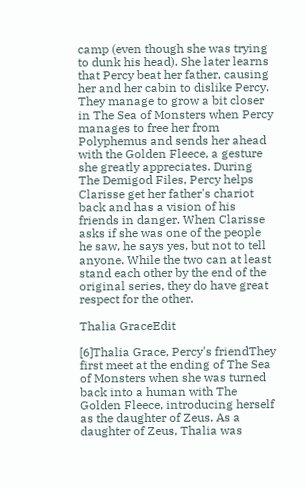camp (even though she was trying to dunk his head). She later learns that Percy beat her father, causing her and her cabin to dislike Percy. They manage to grow a bit closer in The Sea of Monsters when Percy manages to free her from Polyphemus and sends her ahead with the Golden Fleece, a gesture she greatly appreciates. During The Demigod Files, Percy helps Clarisse get her father's chariot back and has a vision of his friends in danger. When Clarisse asks if she was one of the people he saw, he says yes, but not to tell anyone. While the two can at least stand each other by the end of the original series, they do have great respect for the other.

Thalia GraceEdit

[6]Thalia Grace, Percy's friendThey first meet at the ending of The Sea of Monsters when she was turned back into a human with The Golden Fleece, introducing herself as the daughter of Zeus. As a daughter of Zeus, Thalia was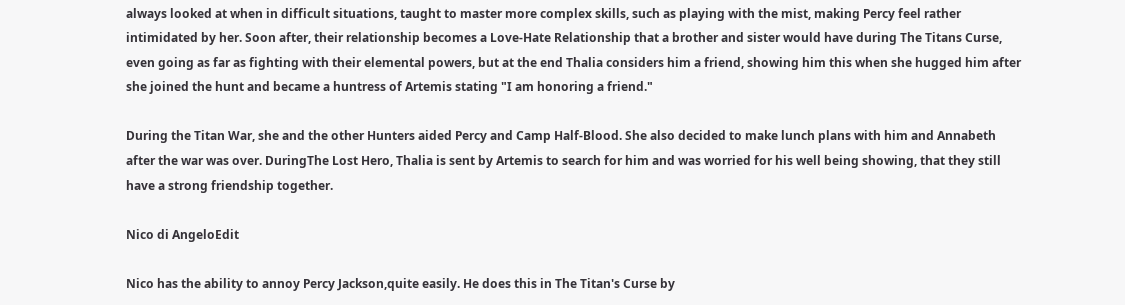always looked at when in difficult situations, taught to master more complex skills, such as playing with the mist, making Percy feel rather intimidated by her. Soon after, their relationship becomes a Love-Hate Relationship that a brother and sister would have during The Titans Curse, even going as far as fighting with their elemental powers, but at the end Thalia considers him a friend, showing him this when she hugged him after she joined the hunt and became a huntress of Artemis stating "I am honoring a friend."

During the Titan War, she and the other Hunters aided Percy and Camp Half-Blood. She also decided to make lunch plans with him and Annabeth after the war was over. DuringThe Lost Hero, Thalia is sent by Artemis to search for him and was worried for his well being showing, that they still have a strong friendship together.

Nico di AngeloEdit

Nico has the ability to annoy Percy Jackson,quite easily. He does this in The Titan's Curse by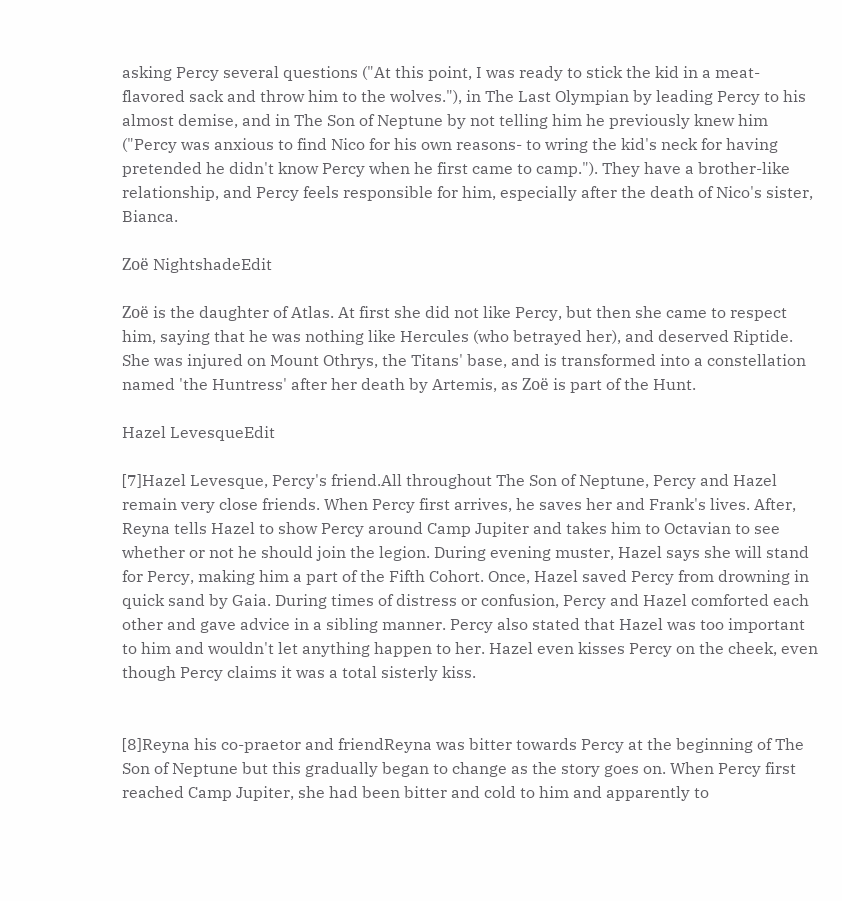asking Percy several questions ("At this point, I was ready to stick the kid in a meat-flavored sack and throw him to the wolves."), in The Last Olympian by leading Percy to his almost demise, and in The Son of Neptune by not telling him he previously knew him ("Percy was anxious to find Nico for his own reasons- to wring the kid's neck for having pretended he didn't know Percy when he first came to camp."). They have a brother-like relationship, and Percy feels responsible for him, especially after the death of Nico's sister, Bianca.

Zoë NightshadeEdit

Zoë is the daughter of Atlas. At first she did not like Percy, but then she came to respect him, saying that he was nothing like Hercules (who betrayed her), and deserved Riptide. She was injured on Mount Othrys, the Titans' base, and is transformed into a constellation named 'the Huntress' after her death by Artemis, as Zoë is part of the Hunt.

Hazel LevesqueEdit

[7]Hazel Levesque, Percy's friend.All throughout The Son of Neptune, Percy and Hazel remain very close friends. When Percy first arrives, he saves her and Frank's lives. After, Reyna tells Hazel to show Percy around Camp Jupiter and takes him to Octavian to see whether or not he should join the legion. During evening muster, Hazel says she will stand for Percy, making him a part of the Fifth Cohort. Once, Hazel saved Percy from drowning in quick sand by Gaia. During times of distress or confusion, Percy and Hazel comforted each other and gave advice in a sibling manner. Percy also stated that Hazel was too important to him and wouldn't let anything happen to her. Hazel even kisses Percy on the cheek, even though Percy claims it was a total sisterly kiss.


[8]Reyna his co-praetor and friendReyna was bitter towards Percy at the beginning of The Son of Neptune but this gradually began to change as the story goes on. When Percy first reached Camp Jupiter, she had been bitter and cold to him and apparently to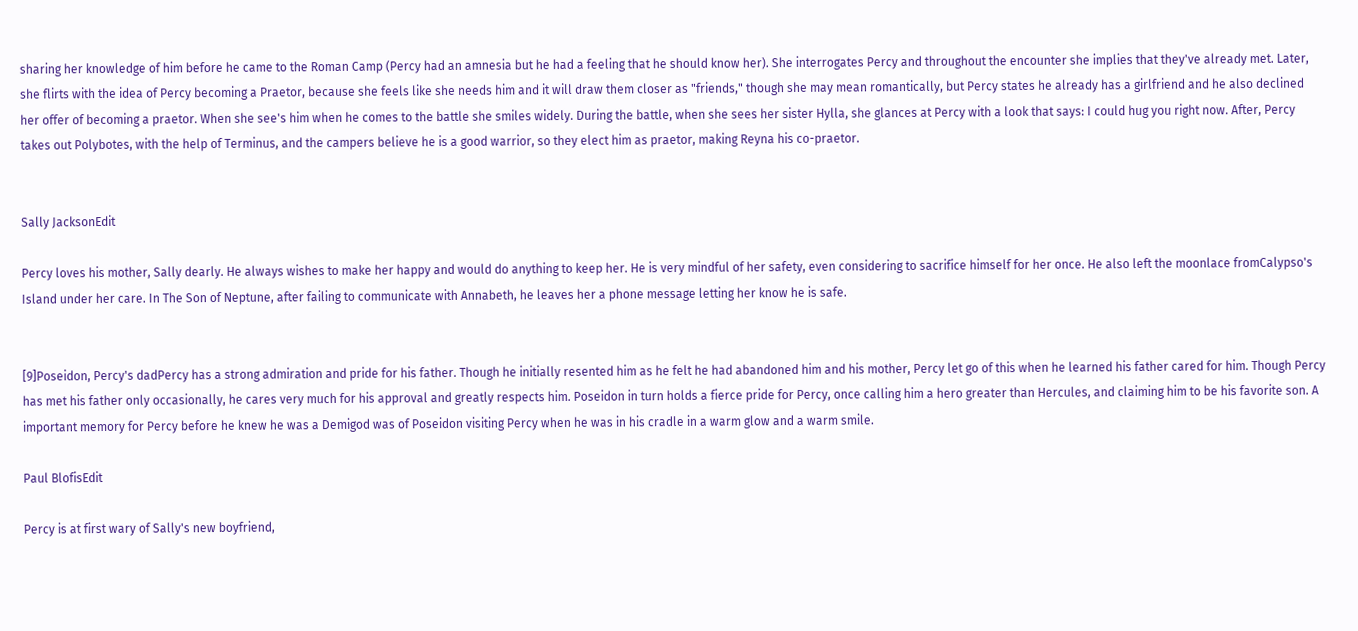sharing her knowledge of him before he came to the Roman Camp (Percy had an amnesia but he had a feeling that he should know her). She interrogates Percy and throughout the encounter she implies that they've already met. Later, she flirts with the idea of Percy becoming a Praetor, because she feels like she needs him and it will draw them closer as "friends," though she may mean romantically, but Percy states he already has a girlfriend and he also declined her offer of becoming a praetor. When she see's him when he comes to the battle she smiles widely. During the battle, when she sees her sister Hylla, she glances at Percy with a look that says: I could hug you right now. After, Percy takes out Polybotes, with the help of Terminus, and the campers believe he is a good warrior, so they elect him as praetor, making Reyna his co-praetor.


Sally JacksonEdit

Percy loves his mother, Sally dearly. He always wishes to make her happy and would do anything to keep her. He is very mindful of her safety, even considering to sacrifice himself for her once. He also left the moonlace fromCalypso's Island under her care. In The Son of Neptune, after failing to communicate with Annabeth, he leaves her a phone message letting her know he is safe.


[9]Poseidon, Percy's dadPercy has a strong admiration and pride for his father. Though he initially resented him as he felt he had abandoned him and his mother, Percy let go of this when he learned his father cared for him. Though Percy has met his father only occasionally, he cares very much for his approval and greatly respects him. Poseidon in turn holds a fierce pride for Percy, once calling him a hero greater than Hercules, and claiming him to be his favorite son. A important memory for Percy before he knew he was a Demigod was of Poseidon visiting Percy when he was in his cradle in a warm glow and a warm smile.

Paul BlofisEdit

Percy is at first wary of Sally's new boyfriend,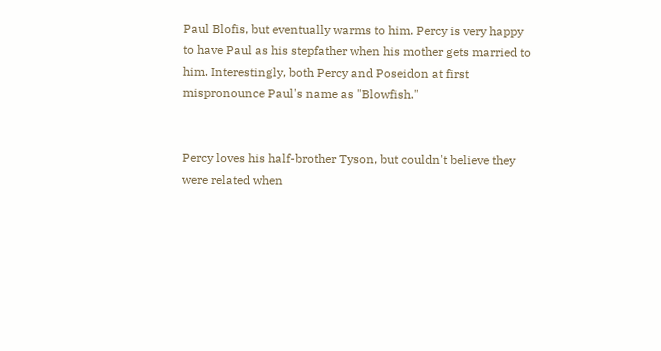Paul Blofis, but eventually warms to him. Percy is very happy to have Paul as his stepfather when his mother gets married to him. Interestingly, both Percy and Poseidon at first mispronounce Paul's name as "Blowfish."


Percy loves his half-brother Tyson, but couldn't believe they were related when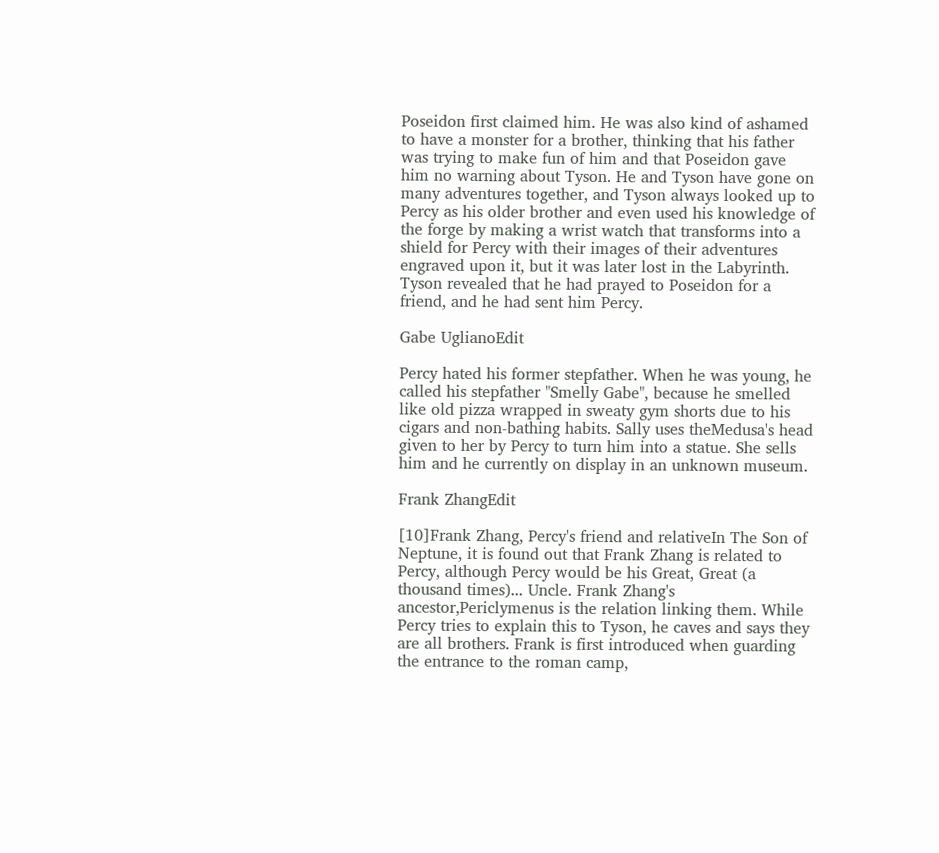Poseidon first claimed him. He was also kind of ashamed to have a monster for a brother, thinking that his father was trying to make fun of him and that Poseidon gave him no warning about Tyson. He and Tyson have gone on many adventures together, and Tyson always looked up to Percy as his older brother and even used his knowledge of the forge by making a wrist watch that transforms into a shield for Percy with their images of their adventures engraved upon it, but it was later lost in the Labyrinth. Tyson revealed that he had prayed to Poseidon for a friend, and he had sent him Percy.

Gabe UglianoEdit

Percy hated his former stepfather. When he was young, he called his stepfather "Smelly Gabe", because he smelled like old pizza wrapped in sweaty gym shorts due to his cigars and non-bathing habits. Sally uses theMedusa's head given to her by Percy to turn him into a statue. She sells him and he currently on display in an unknown museum.

Frank ZhangEdit

[10]Frank Zhang, Percy's friend and relativeIn The Son of Neptune, it is found out that Frank Zhang is related to Percy, although Percy would be his Great, Great (a thousand times)... Uncle. Frank Zhang's ancestor,Periclymenus is the relation linking them. While Percy tries to explain this to Tyson, he caves and says they are all brothers. Frank is first introduced when guarding the entrance to the roman camp,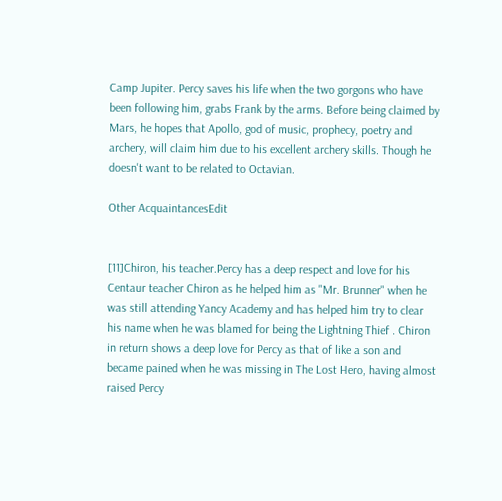Camp Jupiter. Percy saves his life when the two gorgons who have been following him, grabs Frank by the arms. Before being claimed by Mars, he hopes that Apollo, god of music, prophecy, poetry and archery, will claim him due to his excellent archery skills. Though he doesn't want to be related to Octavian.

Other AcquaintancesEdit


[11]Chiron, his teacher.Percy has a deep respect and love for his Centaur teacher Chiron as he helped him as "Mr. Brunner" when he was still attending Yancy Academy and has helped him try to clear his name when he was blamed for being the Lightning Thief . Chiron in return shows a deep love for Percy as that of like a son and became pained when he was missing in The Lost Hero, having almost raised Percy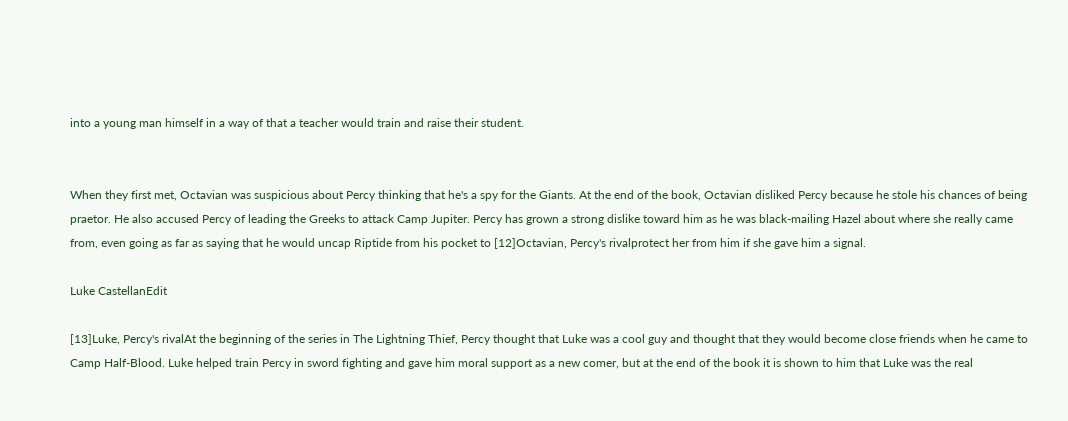into a young man himself in a way of that a teacher would train and raise their student.


When they first met, Octavian was suspicious about Percy thinking that he's a spy for the Giants. At the end of the book, Octavian disliked Percy because he stole his chances of being praetor. He also accused Percy of leading the Greeks to attack Camp Jupiter. Percy has grown a strong dislike toward him as he was black-mailing Hazel about where she really came from, even going as far as saying that he would uncap Riptide from his pocket to [12]Octavian, Percy's rivalprotect her from him if she gave him a signal.

Luke CastellanEdit

[13]Luke, Percy's rivalAt the beginning of the series in The Lightning Thief, Percy thought that Luke was a cool guy and thought that they would become close friends when he came to Camp Half-Blood. Luke helped train Percy in sword fighting and gave him moral support as a new comer, but at the end of the book it is shown to him that Luke was the real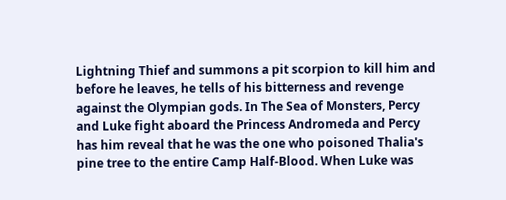Lightning Thief and summons a pit scorpion to kill him and before he leaves, he tells of his bitterness and revenge against the Olympian gods. In The Sea of Monsters, Percy and Luke fight aboard the Princess Andromeda and Percy has him reveal that he was the one who poisoned Thalia's pine tree to the entire Camp Half-Blood. When Luke was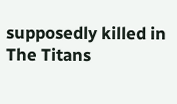supposedly killed in The Titans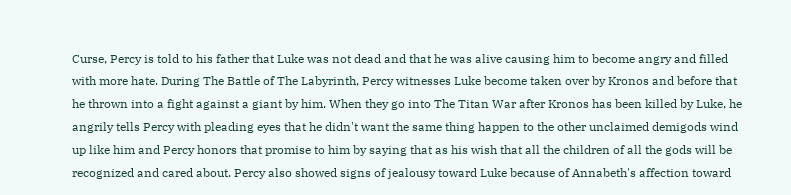Curse, Percy is told to his father that Luke was not dead and that he was alive causing him to become angry and filled with more hate. During The Battle of The Labyrinth, Percy witnesses Luke become taken over by Kronos and before that he thrown into a fight against a giant by him. When they go into The Titan War after Kronos has been killed by Luke, he angrily tells Percy with pleading eyes that he didn't want the same thing happen to the other unclaimed demigods wind up like him and Percy honors that promise to him by saying that as his wish that all the children of all the gods will be recognized and cared about. Percy also showed signs of jealousy toward Luke because of Annabeth's affection toward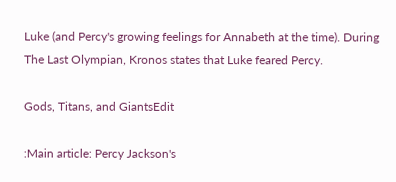Luke (and Percy's growing feelings for Annabeth at the time). During The Last Olympian, Kronos states that Luke feared Percy.

Gods, Titans, and GiantsEdit

:Main article: Percy Jackson's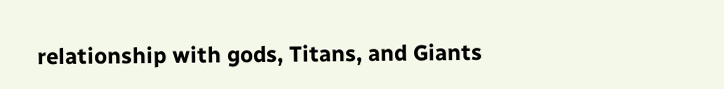relationship with gods, Titans, and Giants